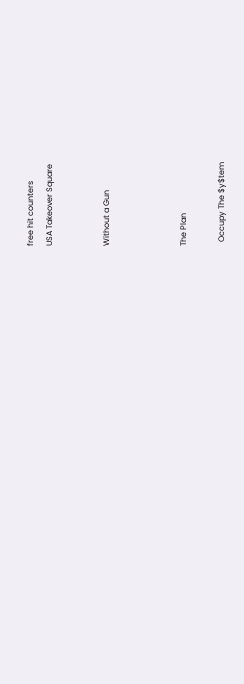free hit counters
USA Takeover Square


Without a Gun



The Plan

  Occupy The $y$tem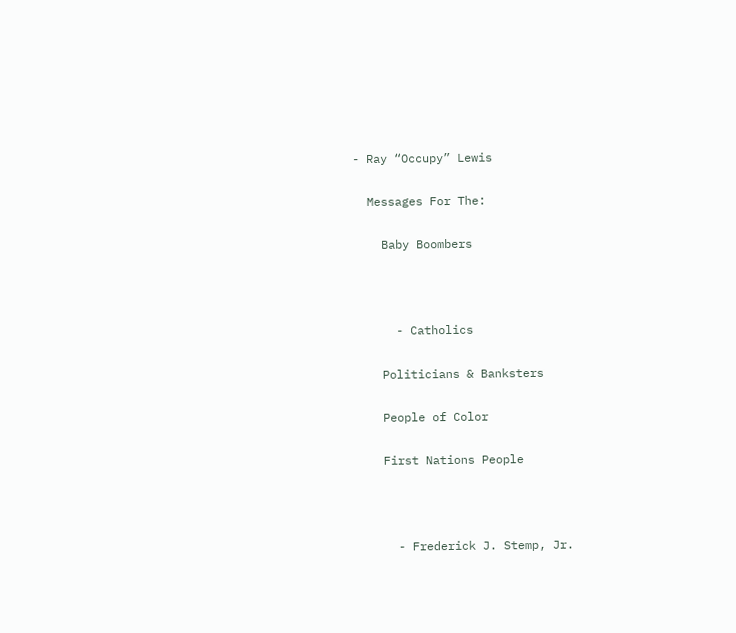- Ray “Occupy” Lewis

  Messages For The:

    Baby Boombers



      - Catholics

    Politicians & Banksters

    People of Color

    First Nations People



      - Frederick J. Stemp, Jr.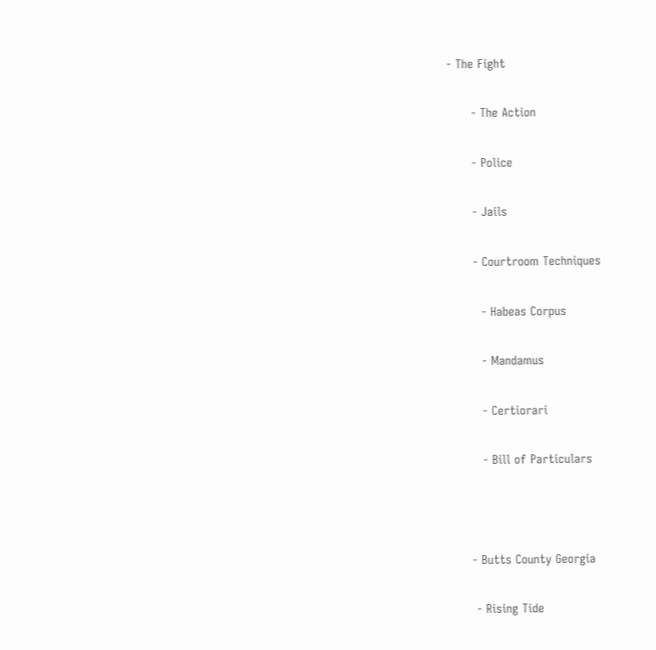- The Fight

      - The Action

      - Police

      - Jails

      - Courtroom Techniques

        - Habeas Corpus

        - Mandamus

        - Certiorari

        - Bill of Particulars



     - Butts County Georgia

      - Rising Tide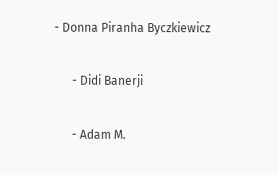- Donna Piranha Byczkiewicz

      - Didi Banerji

      - Adam M.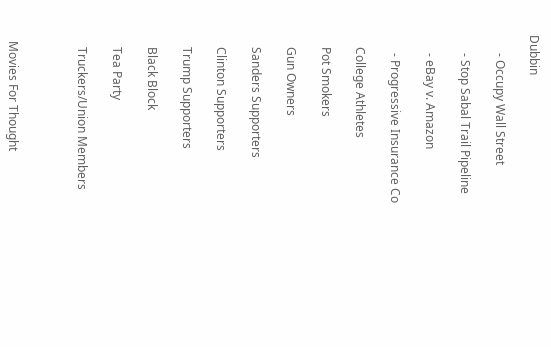Dubbin

      - Occupy Wall Street

      - Stop Sabal Trail Pipeline

      - eBay v. Amazon

      - Progressive Insurance Co

    College Athletes

    Pot Smokers

    Gun Owners

    Sanders Supporters

    Clinton Supporters

    Trump Supporters

    Black Block

    Tea Party

    Truckers/Union Members



  Movies For Thought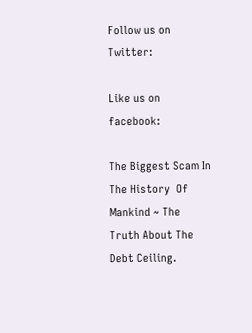Follow us on Twitter:

Like us on facebook:

The Biggest Scam In The History  Of Mankind ~ The Truth About The Debt Ceiling.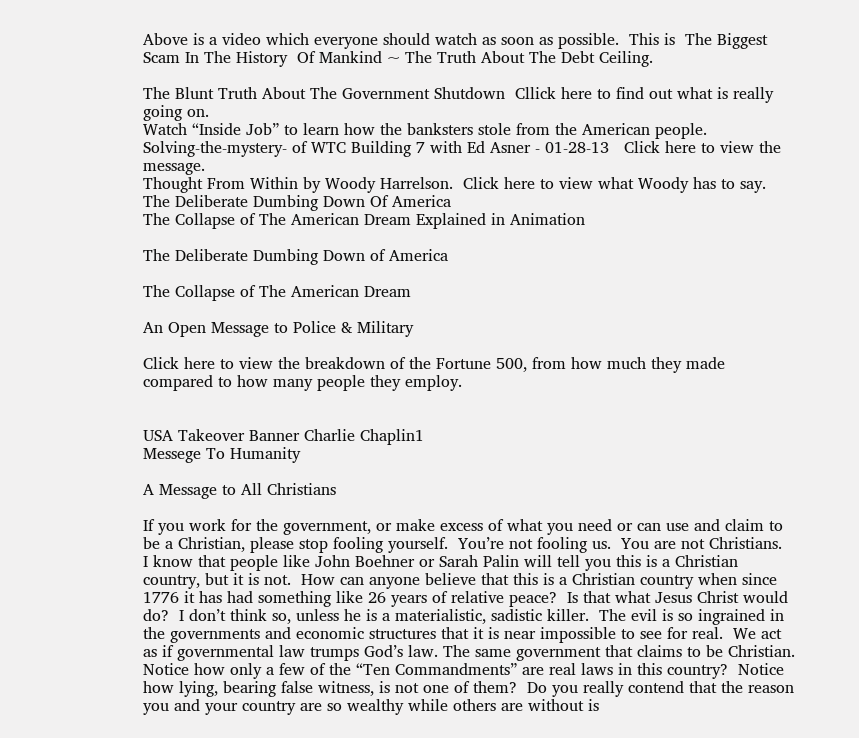Above is a video which everyone should watch as soon as possible.  This is  The Biggest Scam In The History  Of Mankind ~ The Truth About The Debt Ceiling.

The Blunt Truth About The Government Shutdown  Cllick here to find out what is really going on.
Watch “Inside Job” to learn how the banksters stole from the American people.
Solving-the-mystery- of WTC Building 7 with Ed Asner - 01-28-13   Click here to view the message.
Thought From Within by Woody Harrelson.  Click here to view what Woody has to say.
The Deliberate Dumbing Down Of America
The Collapse of The American Dream Explained in Animation

The Deliberate Dumbing Down of America

The Collapse of The American Dream

An Open Message to Police & Military

Click here to view the breakdown of the Fortune 500, from how much they made compared to how many people they employ.


USA Takeover Banner Charlie Chaplin1
Messege To Humanity

A Message to All Christians

If you work for the government, or make excess of what you need or can use and claim to be a Christian, please stop fooling yourself.  You’re not fooling us.  You are not Christians.  I know that people like John Boehner or Sarah Palin will tell you this is a Christian country, but it is not.  How can anyone believe that this is a Christian country when since 1776 it has had something like 26 years of relative peace?  Is that what Jesus Christ would do?  I don’t think so, unless he is a materialistic, sadistic killer.  The evil is so ingrained in the governments and economic structures that it is near impossible to see for real.  We act as if governmental law trumps God’s law. The same government that claims to be Christian.  Notice how only a few of the “Ten Commandments” are real laws in this country?  Notice how lying, bearing false witness, is not one of them?  Do you really contend that the reason you and your country are so wealthy while others are without is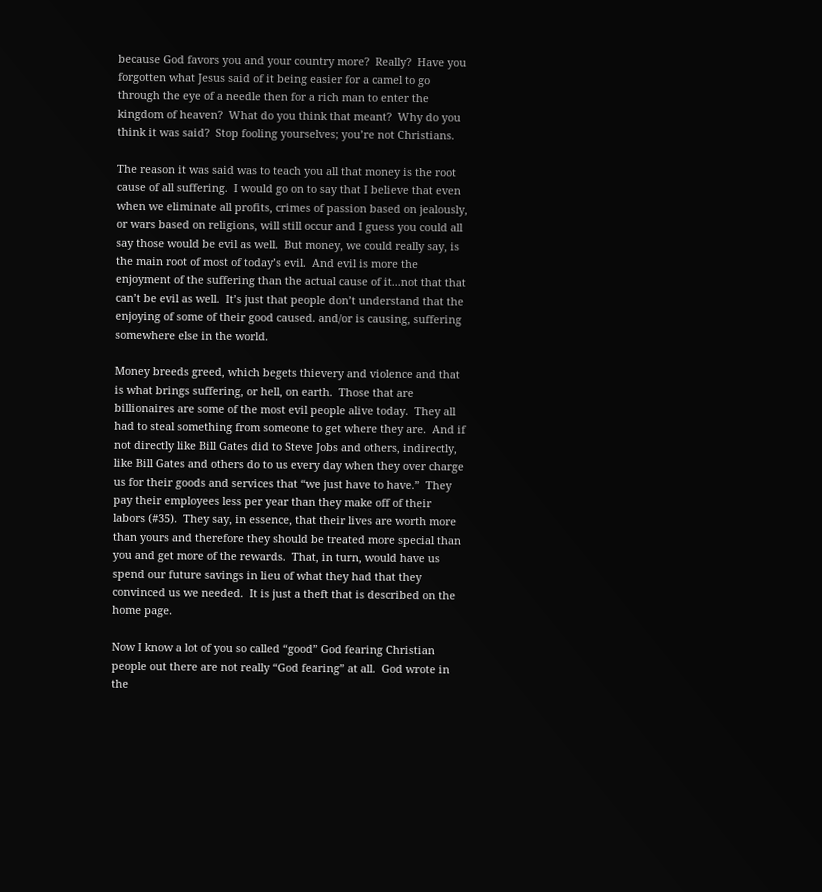because God favors you and your country more?  Really?  Have you forgotten what Jesus said of it being easier for a camel to go through the eye of a needle then for a rich man to enter the kingdom of heaven?  What do you think that meant?  Why do you think it was said?  Stop fooling yourselves; you’re not Christians.

The reason it was said was to teach you all that money is the root cause of all suffering.  I would go on to say that I believe that even when we eliminate all profits, crimes of passion based on jealously, or wars based on religions, will still occur and I guess you could all say those would be evil as well.  But money, we could really say, is the main root of most of today’s evil.  And evil is more the enjoyment of the suffering than the actual cause of it...not that that can’t be evil as well.  It’s just that people don’t understand that the enjoying of some of their good caused. and/or is causing, suffering somewhere else in the world.

Money breeds greed, which begets thievery and violence and that is what brings suffering, or hell, on earth.  Those that are billionaires are some of the most evil people alive today.  They all had to steal something from someone to get where they are.  And if not directly like Bill Gates did to Steve Jobs and others, indirectly, like Bill Gates and others do to us every day when they over charge us for their goods and services that “we just have to have.”  They pay their employees less per year than they make off of their labors (#35).  They say, in essence, that their lives are worth more than yours and therefore they should be treated more special than you and get more of the rewards.  That, in turn, would have us spend our future savings in lieu of what they had that they convinced us we needed.  It is just a theft that is described on the home page.

Now I know a lot of you so called “good” God fearing Christian people out there are not really “God fearing” at all.  God wrote in the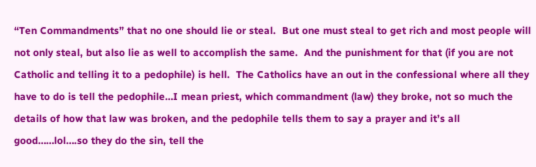“Ten Commandments” that no one should lie or steal.  But one must steal to get rich and most people will not only steal, but also lie as well to accomplish the same.  And the punishment for that (if you are not Catholic and telling it to a pedophile) is hell.  The Catholics have an out in the confessional where all they have to do is tell the pedophile…I mean priest, which commandment (law) they broke, not so much the details of how that law was broken, and the pedophile tells them to say a prayer and it’s all good……lol….so they do the sin, tell the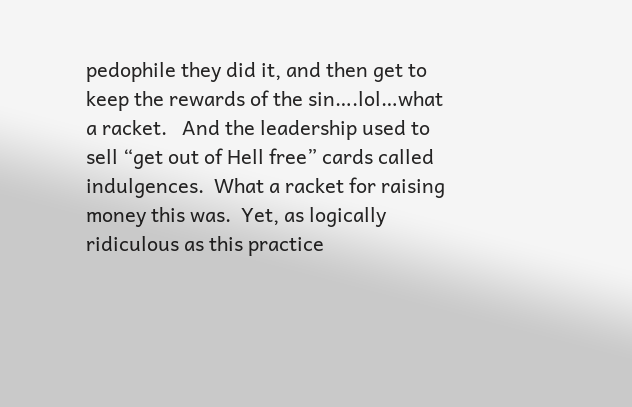pedophile they did it, and then get to keep the rewards of the sin….lol…what a racket.   And the leadership used to sell “get out of Hell free” cards called indulgences.  What a racket for raising money this was.  Yet, as logically ridiculous as this practice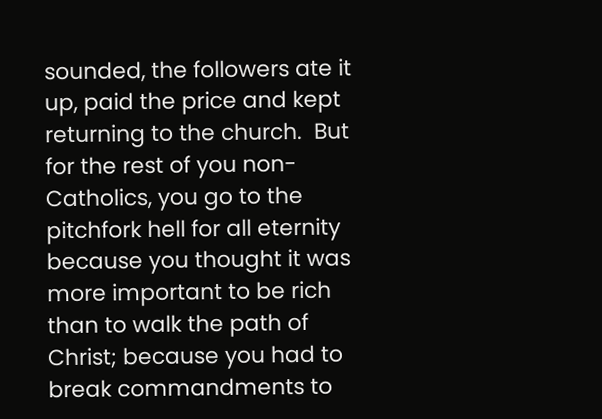sounded, the followers ate it up, paid the price and kept returning to the church.  But for the rest of you non-Catholics, you go to the pitchfork hell for all eternity because you thought it was more important to be rich than to walk the path of Christ; because you had to break commandments to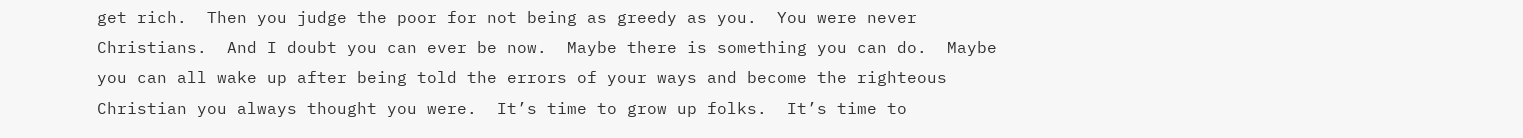get rich.  Then you judge the poor for not being as greedy as you.  You were never Christians.  And I doubt you can ever be now.  Maybe there is something you can do.  Maybe you can all wake up after being told the errors of your ways and become the righteous Christian you always thought you were.  It’s time to grow up folks.  It’s time to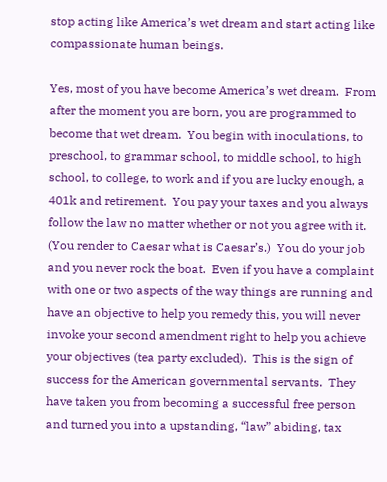stop acting like America’s wet dream and start acting like compassionate human beings.

Yes, most of you have become America’s wet dream.  From after the moment you are born, you are programmed to become that wet dream.  You begin with inoculations, to preschool, to grammar school, to middle school, to high school, to college, to work and if you are lucky enough, a 401k and retirement.  You pay your taxes and you always follow the law no matter whether or not you agree with it.  (You render to Caesar what is Caesar’s.)  You do your job and you never rock the boat.  Even if you have a complaint with one or two aspects of the way things are running and have an objective to help you remedy this, you will never invoke your second amendment right to help you achieve your objectives (tea party excluded).  This is the sign of success for the American governmental servants.  They have taken you from becoming a successful free person and turned you into a upstanding, “law” abiding, tax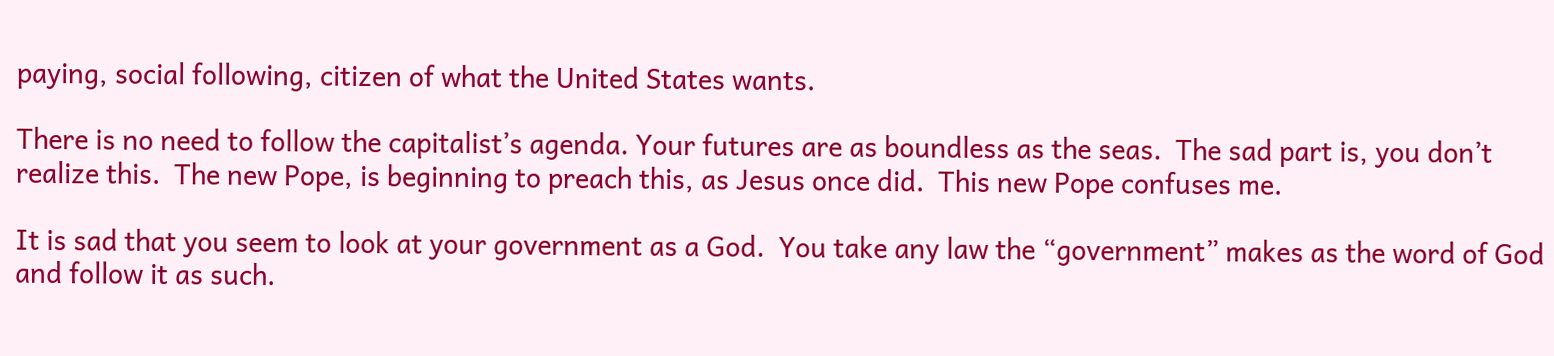paying, social following, citizen of what the United States wants.

There is no need to follow the capitalist’s agenda. Your futures are as boundless as the seas.  The sad part is, you don’t realize this.  The new Pope, is beginning to preach this, as Jesus once did.  This new Pope confuses me.

It is sad that you seem to look at your government as a God.  You take any law the “government” makes as the word of God and follow it as such.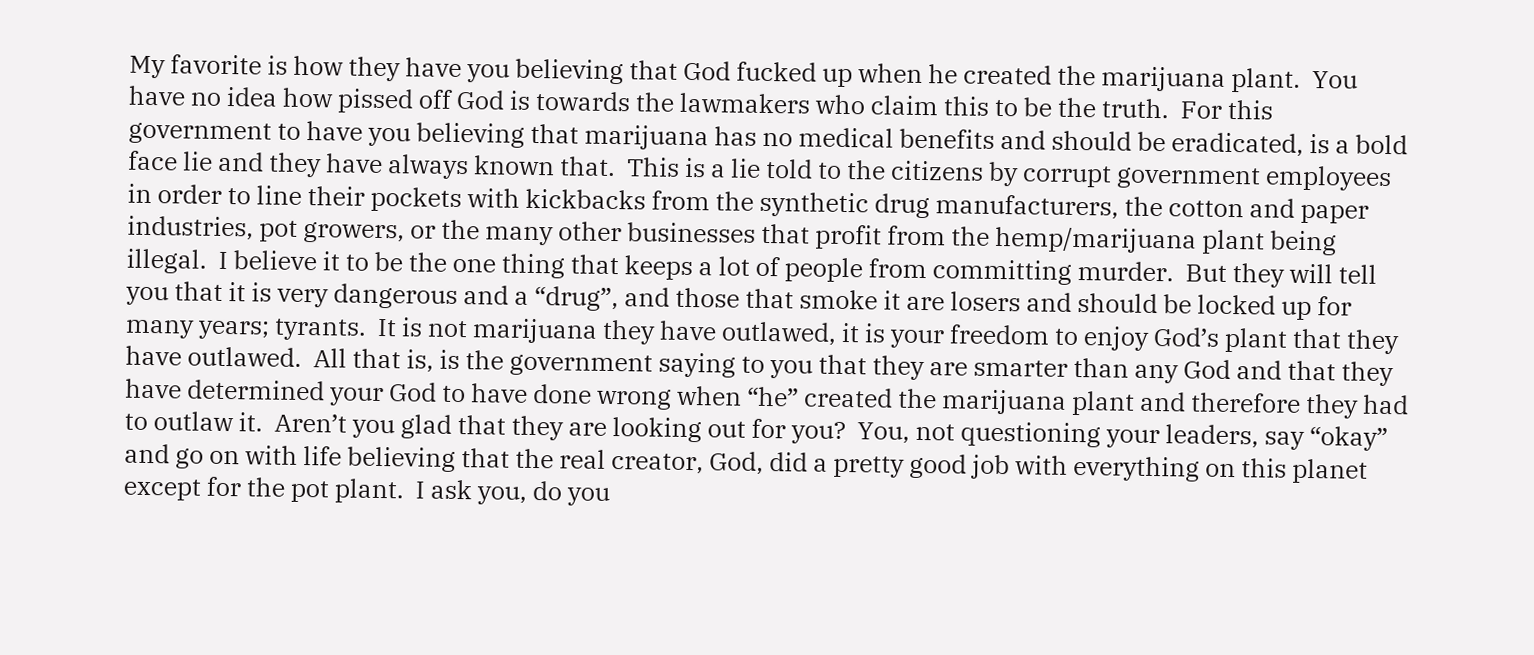My favorite is how they have you believing that God fucked up when he created the marijuana plant.  You have no idea how pissed off God is towards the lawmakers who claim this to be the truth.  For this government to have you believing that marijuana has no medical benefits and should be eradicated, is a bold face lie and they have always known that.  This is a lie told to the citizens by corrupt government employees in order to line their pockets with kickbacks from the synthetic drug manufacturers, the cotton and paper industries, pot growers, or the many other businesses that profit from the hemp/marijuana plant being illegal.  I believe it to be the one thing that keeps a lot of people from committing murder.  But they will tell you that it is very dangerous and a “drug”, and those that smoke it are losers and should be locked up for many years; tyrants.  It is not marijuana they have outlawed, it is your freedom to enjoy God’s plant that they have outlawed.  All that is, is the government saying to you that they are smarter than any God and that they have determined your God to have done wrong when “he” created the marijuana plant and therefore they had to outlaw it.  Aren’t you glad that they are looking out for you?  You, not questioning your leaders, say “okay” and go on with life believing that the real creator, God, did a pretty good job with everything on this planet except for the pot plant.  I ask you, do you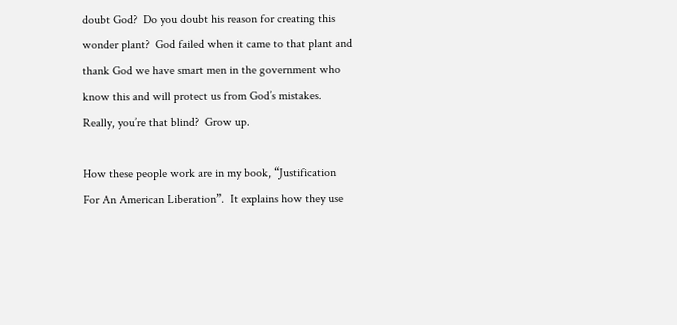doubt God?  Do you doubt his reason for creating this wonder plant?  God failed when it came to that plant and thank God we have smart men in the government who know this and will protect us from God’s mistakes.  Really, you’re that blind?  Grow up.

How these people work are in my book, “Justification For An American Liberation”.  It explains how they use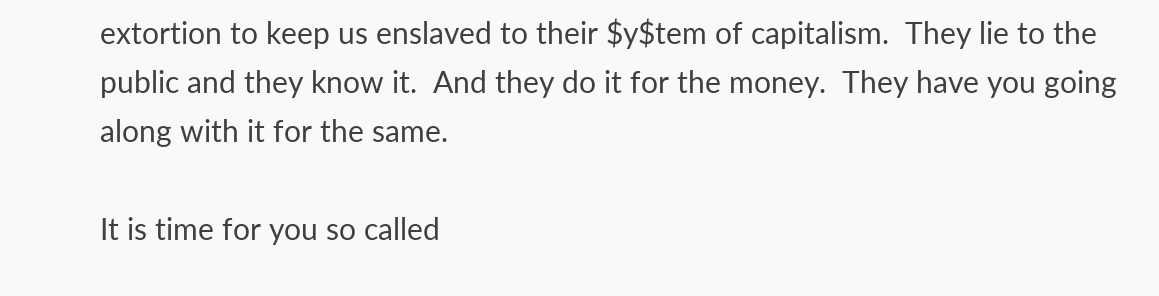extortion to keep us enslaved to their $y$tem of capitalism.  They lie to the public and they know it.  And they do it for the money.  They have you going along with it for the same.

It is time for you so called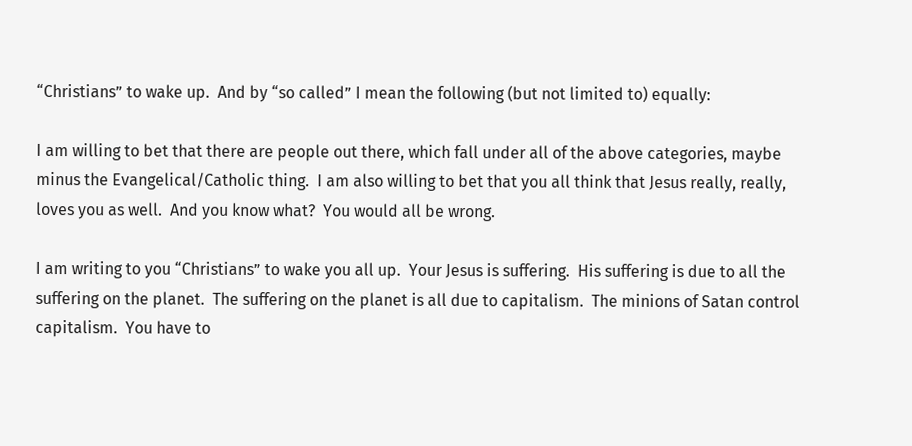“Christians” to wake up.  And by “so called” I mean the following (but not limited to) equally:

I am willing to bet that there are people out there, which fall under all of the above categories, maybe minus the Evangelical/Catholic thing.  I am also willing to bet that you all think that Jesus really, really, loves you as well.  And you know what?  You would all be wrong.

I am writing to you “Christians” to wake you all up.  Your Jesus is suffering.  His suffering is due to all the suffering on the planet.  The suffering on the planet is all due to capitalism.  The minions of Satan control capitalism.  You have to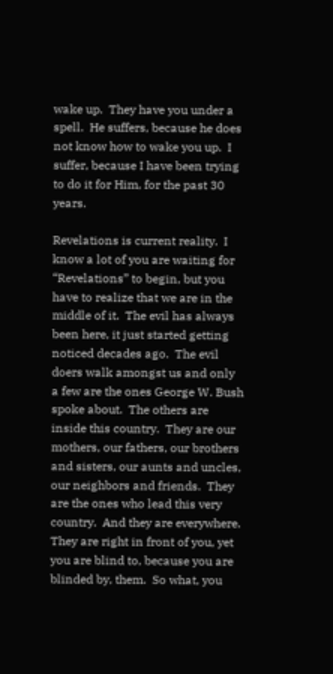wake up.  They have you under a spell.  He suffers, because he does not know how to wake you up.  I suffer, because I have been trying to do it for Him, for the past 30 years.

Revelations is current reality.  I know a lot of you are waiting for “Revelations” to begin, but you have to realize that we are in the middle of it.  The evil has always been here, it just started getting noticed decades ago.  The evil doers walk amongst us and only a few are the ones George W. Bush spoke about.  The others are inside this country.  They are our mothers, our fathers, our brothers and sisters, our aunts and uncles, our neighbors and friends.  They are the ones who lead this very country.  And they are everywhere. They are right in front of you, yet you are blind to, because you are blinded by, them.  So what, you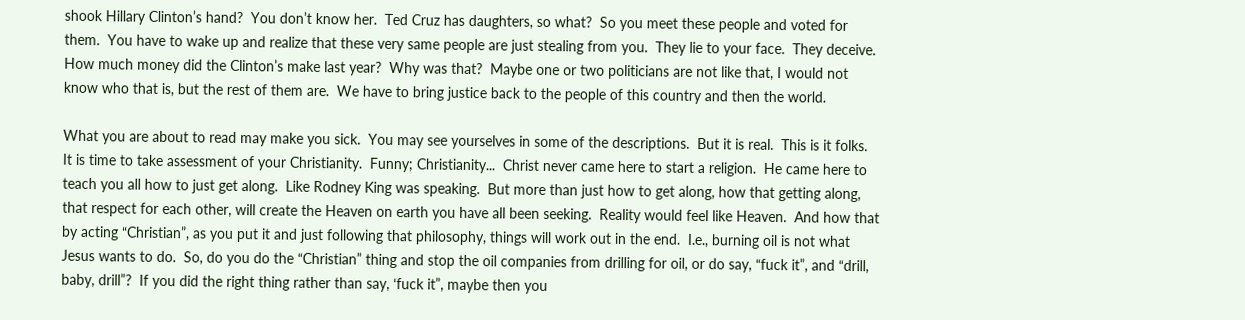shook Hillary Clinton’s hand?  You don’t know her.  Ted Cruz has daughters, so what?  So you meet these people and voted for them.  You have to wake up and realize that these very same people are just stealing from you.  They lie to your face.  They deceive. How much money did the Clinton’s make last year?  Why was that?  Maybe one or two politicians are not like that, I would not know who that is, but the rest of them are.  We have to bring justice back to the people of this country and then the world.

What you are about to read may make you sick.  You may see yourselves in some of the descriptions.  But it is real.  This is it folks.  It is time to take assessment of your Christianity.  Funny; Christianity...  Christ never came here to start a religion.  He came here to teach you all how to just get along.  Like Rodney King was speaking.  But more than just how to get along, how that getting along, that respect for each other, will create the Heaven on earth you have all been seeking.  Reality would feel like Heaven.  And how that by acting “Christian”, as you put it and just following that philosophy, things will work out in the end.  I.e., burning oil is not what Jesus wants to do.  So, do you do the “Christian” thing and stop the oil companies from drilling for oil, or do say, “fuck it”, and “drill, baby, drill”?  If you did the right thing rather than say, ‘fuck it”, maybe then you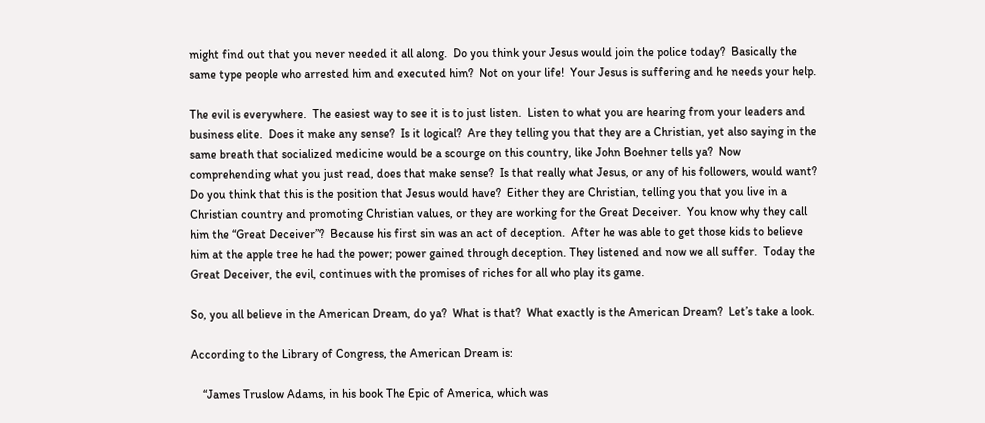might find out that you never needed it all along.  Do you think your Jesus would join the police today?  Basically the same type people who arrested him and executed him?  Not on your life!  Your Jesus is suffering and he needs your help.

The evil is everywhere.  The easiest way to see it is to just listen.  Listen to what you are hearing from your leaders and business elite.  Does it make any sense?  Is it logical?  Are they telling you that they are a Christian, yet also saying in the same breath that socialized medicine would be a scourge on this country, like John Boehner tells ya?  Now comprehending what you just read, does that make sense?  Is that really what Jesus, or any of his followers, would want?  Do you think that this is the position that Jesus would have?  Either they are Christian, telling you that you live in a Christian country and promoting Christian values, or they are working for the Great Deceiver.  You know why they call him the “Great Deceiver”?  Because his first sin was an act of deception.  After he was able to get those kids to believe him at the apple tree he had the power; power gained through deception. They listened and now we all suffer.  Today the Great Deceiver, the evil, continues with the promises of riches for all who play its game.

So, you all believe in the American Dream, do ya?  What is that?  What exactly is the American Dream?  Let’s take a look.

According to the Library of Congress, the American Dream is:

    “James Truslow Adams, in his book The Epic of America, which was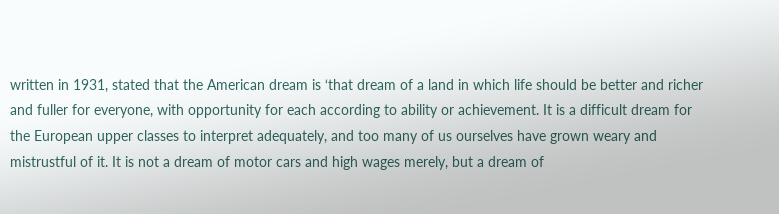written in 1931, stated that the American dream is ‘that dream of a land in which life should be better and richer and fuller for everyone, with opportunity for each according to ability or achievement. It is a difficult dream for the European upper classes to interpret adequately, and too many of us ourselves have grown weary and mistrustful of it. It is not a dream of motor cars and high wages merely, but a dream of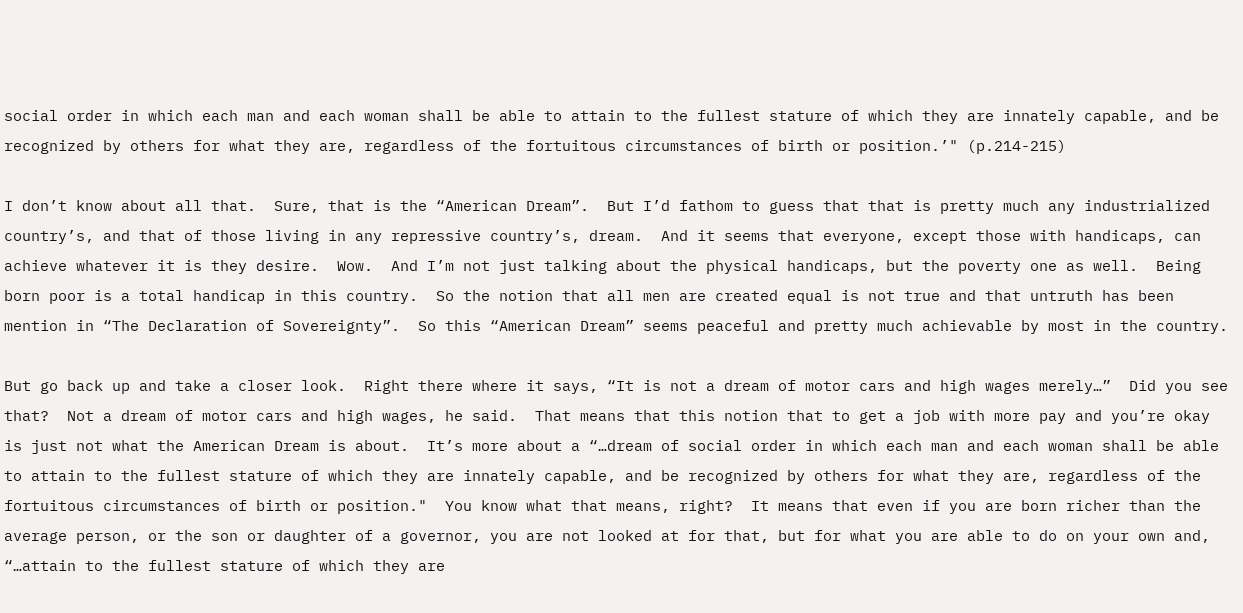social order in which each man and each woman shall be able to attain to the fullest stature of which they are innately capable, and be recognized by others for what they are, regardless of the fortuitous circumstances of birth or position.’" (p.214-215)

I don’t know about all that.  Sure, that is the “American Dream”.  But I’d fathom to guess that that is pretty much any industrialized country’s, and that of those living in any repressive country’s, dream.  And it seems that everyone, except those with handicaps, can achieve whatever it is they desire.  Wow.  And I’m not just talking about the physical handicaps, but the poverty one as well.  Being born poor is a total handicap in this country.  So the notion that all men are created equal is not true and that untruth has been mention in “The Declaration of Sovereignty”.  So this “American Dream” seems peaceful and pretty much achievable by most in the country.

But go back up and take a closer look.  Right there where it says, “It is not a dream of motor cars and high wages merely…”  Did you see that?  Not a dream of motor cars and high wages, he said.  That means that this notion that to get a job with more pay and you’re okay is just not what the American Dream is about.  It’s more about a “…dream of social order in which each man and each woman shall be able to attain to the fullest stature of which they are innately capable, and be recognized by others for what they are, regardless of the fortuitous circumstances of birth or position."  You know what that means, right?  It means that even if you are born richer than the average person, or the son or daughter of a governor, you are not looked at for that, but for what you are able to do on your own and, “…attain to the fullest stature of which they are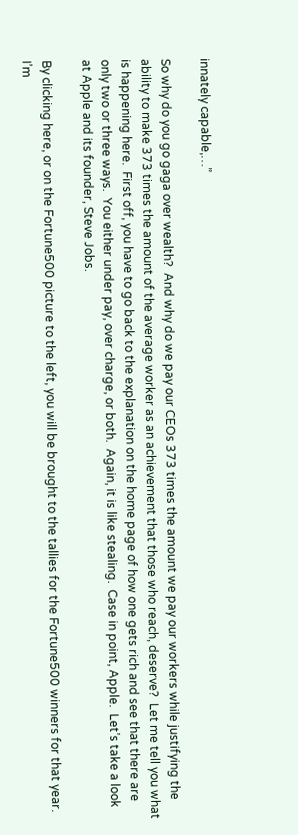innately capable,…”

So why do you go gaga over wealth?  And why do we pay our CEOs 373 times the amount we pay our workers while justifying the ability to make 373 times the amount of the average worker as an achievement that those who reach, deserve?  Let me tell you what is happening here.  First off, you have to go back to the explanation on the home page of how one gets rich and see that there are only two or three ways.  You either under pay, over charge, or both.  Again, it is like stealing.  Case in point, Apple.  Let’s take a look at Apple and its founder, Steve Jobs.

By clicking here, or on the Fortune500 picture to the left, you will be brought to the tallies for the Fortune500 winners for that year.  I’m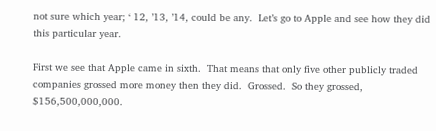not sure which year; ‘ 12, ’13, ’14, could be any.  Let’s go to Apple and see how they did this particular year.

First we see that Apple came in sixth.  That means that only five other publicly traded companies grossed more money then they did.  Grossed.  So they grossed, $156,500,000,000.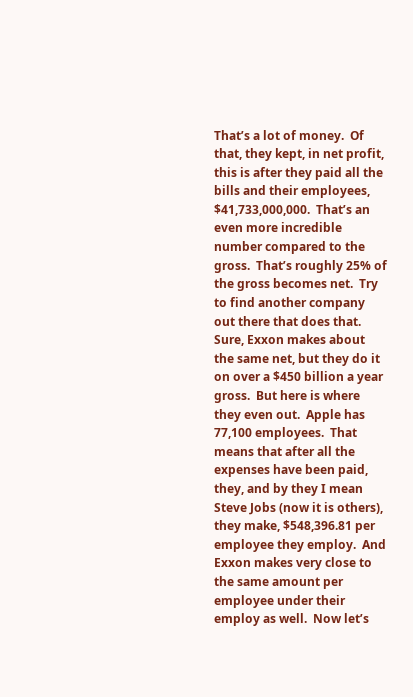That’s a lot of money.  Of that, they kept, in net profit, this is after they paid all the bills and their employees, $41,733,000,000.  That’s an even more incredible number compared to the gross.  That’s roughly 25% of the gross becomes net.  Try to find another company out there that does that.  Sure, Exxon makes about the same net, but they do it on over a $450 billion a year gross.  But here is where they even out.  Apple has 77,100 employees.  That means that after all the expenses have been paid, they, and by they I mean Steve Jobs (now it is others), they make, $548,396.81 per employee they employ.  And Exxon makes very close to the same amount per employee under their employ as well.  Now let’s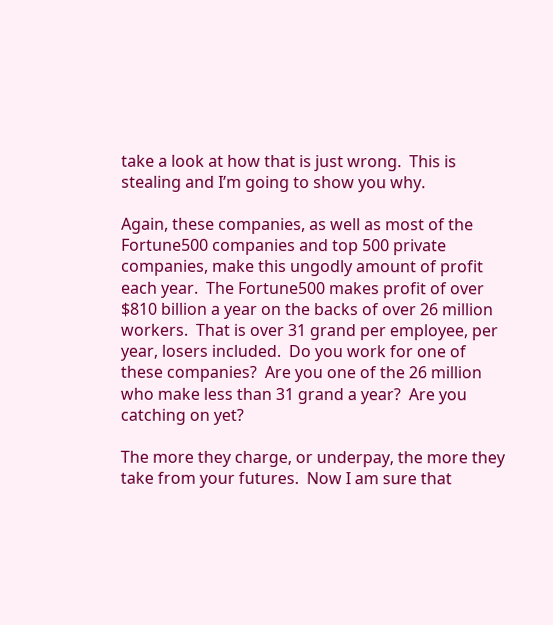take a look at how that is just wrong.  This is stealing and I’m going to show you why.

Again, these companies, as well as most of the Fortune500 companies and top 500 private companies, make this ungodly amount of profit each year.  The Fortune500 makes profit of over $810 billion a year on the backs of over 26 million workers.  That is over 31 grand per employee, per year, losers included.  Do you work for one of these companies?  Are you one of the 26 million who make less than 31 grand a year?  Are you catching on yet?

The more they charge, or underpay, the more they take from your futures.  Now I am sure that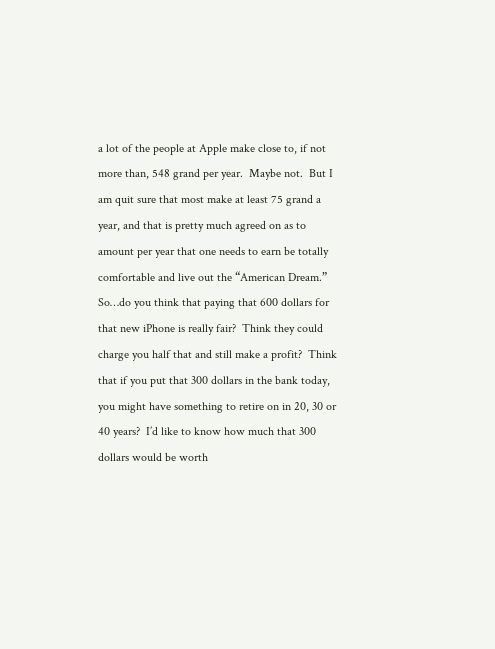a lot of the people at Apple make close to, if not more than, 548 grand per year.  Maybe not.  But I am quit sure that most make at least 75 grand a year, and that is pretty much agreed on as to amount per year that one needs to earn be totally comfortable and live out the “American Dream.”  So…do you think that paying that 600 dollars for that new iPhone is really fair?  Think they could charge you half that and still make a profit?  Think that if you put that 300 dollars in the bank today, you might have something to retire on in 20, 30 or 40 years?  I’d like to know how much that 300 dollars would be worth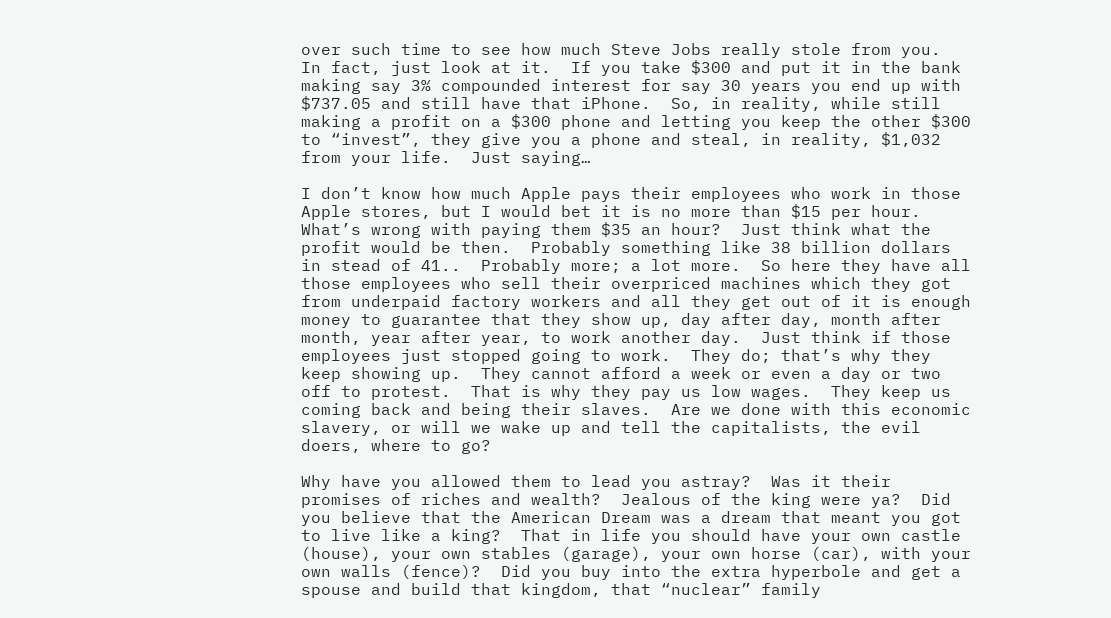over such time to see how much Steve Jobs really stole from you.  In fact, just look at it.  If you take $300 and put it in the bank making say 3% compounded interest for say 30 years you end up with $737.05 and still have that iPhone.  So, in reality, while still making a profit on a $300 phone and letting you keep the other $300 to “invest”, they give you a phone and steal, in reality, $1,032 from your life.  Just saying…

I don’t know how much Apple pays their employees who work in those Apple stores, but I would bet it is no more than $15 per hour. What’s wrong with paying them $35 an hour?  Just think what the profit would be then.  Probably something like 38 billion dollars in stead of 41..  Probably more; a lot more.  So here they have all those employees who sell their overpriced machines which they got from underpaid factory workers and all they get out of it is enough money to guarantee that they show up, day after day, month after month, year after year, to work another day.  Just think if those employees just stopped going to work.  They do; that’s why they keep showing up.  They cannot afford a week or even a day or two off to protest.  That is why they pay us low wages.  They keep us coming back and being their slaves.  Are we done with this economic slavery, or will we wake up and tell the capitalists, the evil doers, where to go?

Why have you allowed them to lead you astray?  Was it their promises of riches and wealth?  Jealous of the king were ya?  Did you believe that the American Dream was a dream that meant you got to live like a king?  That in life you should have your own castle (house), your own stables (garage), your own horse (car), with your own walls (fence)?  Did you buy into the extra hyperbole and get a spouse and build that kingdom, that “nuclear” family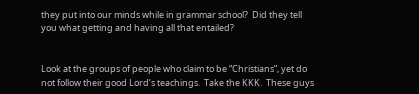they put into our minds while in grammar school?  Did they tell you what getting and having all that entailed?


Look at the groups of people who claim to be “Christians”, yet do not follow their good Lord’s teachings.  Take the KKK.  These guys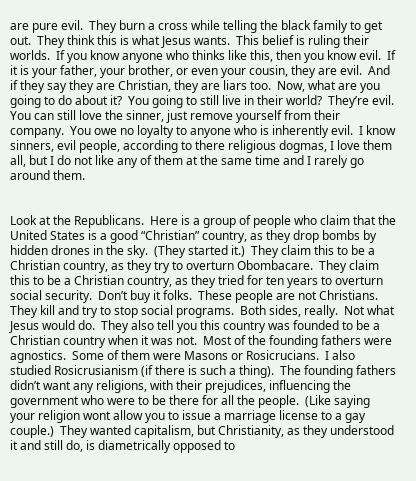are pure evil.  They burn a cross while telling the black family to get out.  They think this is what Jesus wants.  This belief is ruling their worlds.  If you know anyone who thinks like this, then you know evil.  If it is your father, your brother, or even your cousin, they are evil.  And if they say they are Christian, they are liars too.  Now, what are you going to do about it?  You going to still live in their world?  They’re evil.  You can still love the sinner, just remove yourself from their company.  You owe no loyalty to anyone who is inherently evil.  I know sinners, evil people, according to there religious dogmas, I love them all, but I do not like any of them at the same time and I rarely go around them.


Look at the Republicans.  Here is a group of people who claim that the United States is a good “Christian” country, as they drop bombs by hidden drones in the sky.  (They started it.)  They claim this to be a Christian country, as they try to overturn Obombacare.  They claim this to be a Christian country, as they tried for ten years to overturn social security.  Don’t buy it folks.  These people are not Christians.  They kill and try to stop social programs.  Both sides, really.  Not what Jesus would do.  They also tell you this country was founded to be a Christian country when it was not.  Most of the founding fathers were agnostics.  Some of them were Masons or Rosicrucians.  I also studied Rosicrusianism (if there is such a thing).  The founding fathers didn’t want any religions, with their prejudices, influencing the government who were to be there for all the people.  (Like saying your religion wont allow you to issue a marriage license to a gay couple.)  They wanted capitalism, but Christianity, as they understood it and still do, is diametrically opposed to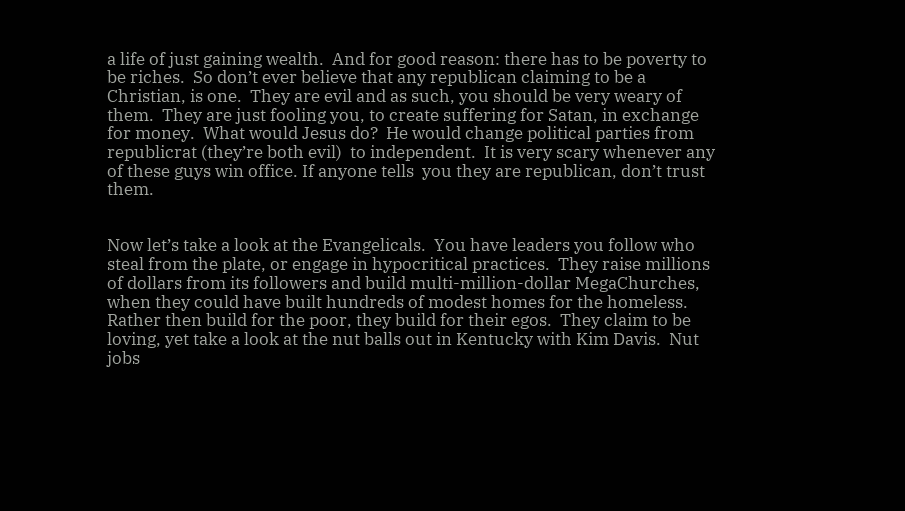a life of just gaining wealth.  And for good reason: there has to be poverty to be riches.  So don’t ever believe that any republican claiming to be a Christian, is one.  They are evil and as such, you should be very weary of them.  They are just fooling you, to create suffering for Satan, in exchange for money.  What would Jesus do?  He would change political parties from republicrat (they’re both evil)  to independent.  It is very scary whenever any of these guys win office. If anyone tells  you they are republican, don’t trust them.


Now let’s take a look at the Evangelicals.  You have leaders you follow who steal from the plate, or engage in hypocritical practices.  They raise millions of dollars from its followers and build multi-million-dollar MegaChurches, when they could have built hundreds of modest homes for the homeless.  Rather then build for the poor, they build for their egos.  They claim to be loving, yet take a look at the nut balls out in Kentucky with Kim Davis.  Nut jobs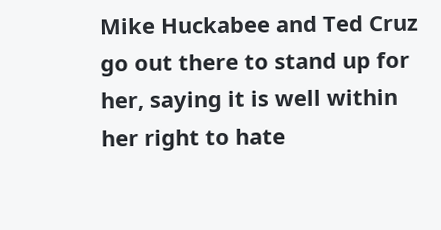Mike Huckabee and Ted Cruz go out there to stand up for her, saying it is well within her right to hate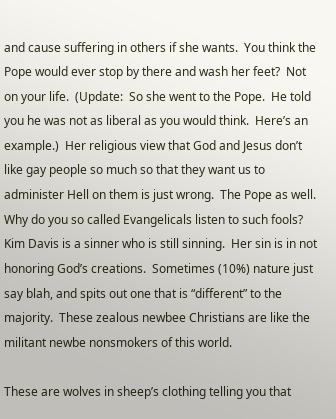and cause suffering in others if she wants.  You think the Pope would ever stop by there and wash her feet?  Not on your life.  (Update:  So she went to the Pope.  He told you he was not as liberal as you would think.  Here’s an example.)  Her religious view that God and Jesus don’t like gay people so much so that they want us to administer Hell on them is just wrong.  The Pope as well.  Why do you so called Evangelicals listen to such fools?  Kim Davis is a sinner who is still sinning.  Her sin is in not honoring God’s creations.  Sometimes (10%) nature just say blah, and spits out one that is “different” to the majority.  These zealous newbee Christians are like the militant newbe nonsmokers of this world.

These are wolves in sheep’s clothing telling you that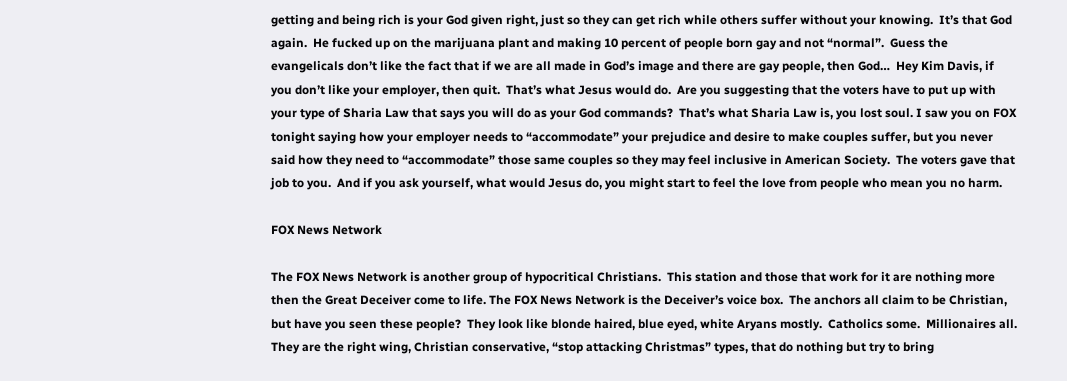getting and being rich is your God given right, just so they can get rich while others suffer without your knowing.  It’s that God again.  He fucked up on the marijuana plant and making 10 percent of people born gay and not “normal”.  Guess the evangelicals don’t like the fact that if we are all made in God’s image and there are gay people, then God…  Hey Kim Davis, if you don’t like your employer, then quit.  That’s what Jesus would do.  Are you suggesting that the voters have to put up with your type of Sharia Law that says you will do as your God commands?  That’s what Sharia Law is, you lost soul. I saw you on FOX tonight saying how your employer needs to “accommodate” your prejudice and desire to make couples suffer, but you never said how they need to “accommodate” those same couples so they may feel inclusive in American Society.  The voters gave that job to you.  And if you ask yourself, what would Jesus do, you might start to feel the love from people who mean you no harm.

FOX News Network

The FOX News Network is another group of hypocritical Christians.  This station and those that work for it are nothing more then the Great Deceiver come to life. The FOX News Network is the Deceiver’s voice box.  The anchors all claim to be Christian, but have you seen these people?  They look like blonde haired, blue eyed, white Aryans mostly.  Catholics some.  Millionaires all.  They are the right wing, Christian conservative, “stop attacking Christmas” types, that do nothing but try to bring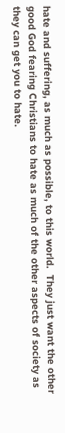hate and suffering, as much as possible, to this world.  They just want the other good God fearing Christians to hate as much of the other aspects of society as they can get you to hate.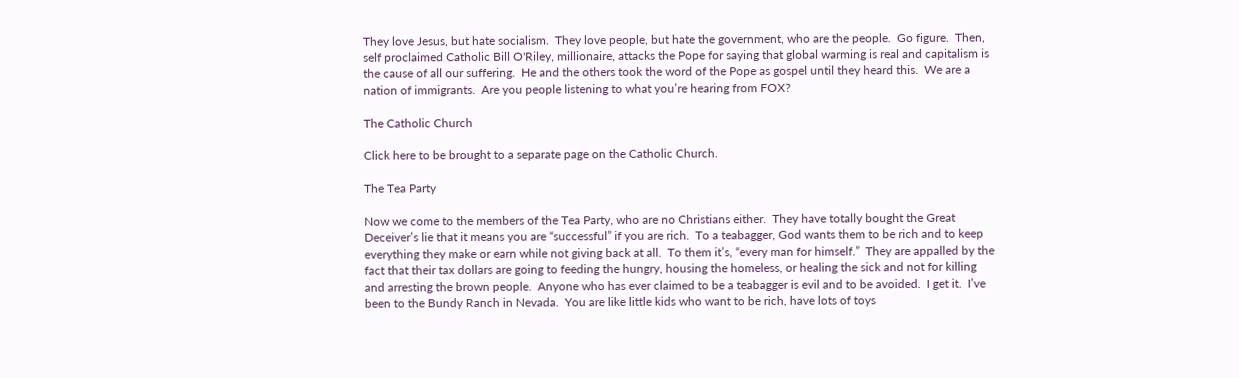They love Jesus, but hate socialism.  They love people, but hate the government, who are the people.  Go figure.  Then, self proclaimed Catholic Bill O'Riley, millionaire, attacks the Pope for saying that global warming is real and capitalism is the cause of all our suffering.  He and the others took the word of the Pope as gospel until they heard this.  We are a nation of immigrants.  Are you people listening to what you’re hearing from FOX?

The Catholic Church

Click here to be brought to a separate page on the Catholic Church.

The Tea Party

Now we come to the members of the Tea Party, who are no Christians either.  They have totally bought the Great Deceiver’s lie that it means you are “successful” if you are rich.  To a teabagger, God wants them to be rich and to keep everything they make or earn while not giving back at all.  To them it’s, “every man for himself.”  They are appalled by the fact that their tax dollars are going to feeding the hungry, housing the homeless, or healing the sick and not for killing and arresting the brown people.  Anyone who has ever claimed to be a teabagger is evil and to be avoided.  I get it.  I’ve been to the Bundy Ranch in Nevada.  You are like little kids who want to be rich, have lots of toys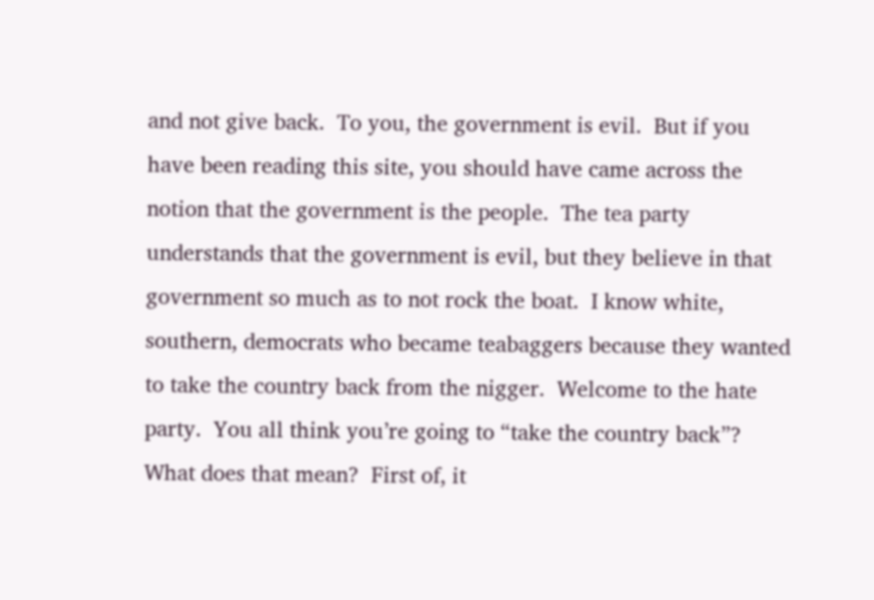and not give back.  To you, the government is evil.  But if you have been reading this site, you should have came across the notion that the government is the people.  The tea party understands that the government is evil, but they believe in that government so much as to not rock the boat.  I know white, southern, democrats who became teabaggers because they wanted to take the country back from the nigger.  Welcome to the hate party.  You all think you’re going to “take the country back”?  What does that mean?  First of, it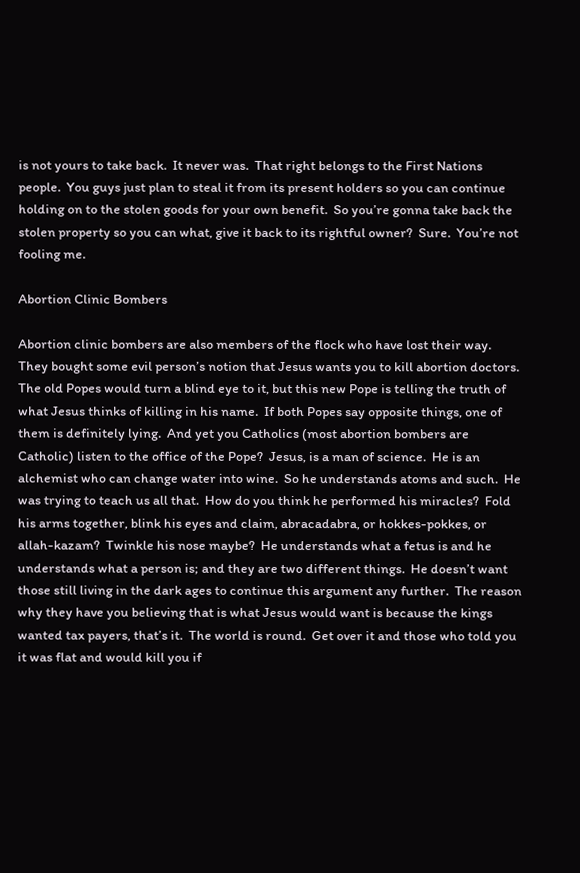is not yours to take back.  It never was.  That right belongs to the First Nations people.  You guys just plan to steal it from its present holders so you can continue holding on to the stolen goods for your own benefit.  So you’re gonna take back the stolen property so you can what, give it back to its rightful owner?  Sure.  You’re not fooling me.

Abortion Clinic Bombers

Abortion clinic bombers are also members of the flock who have lost their way.  They bought some evil person’s notion that Jesus wants you to kill abortion doctors.  The old Popes would turn a blind eye to it, but this new Pope is telling the truth of what Jesus thinks of killing in his name.  If both Popes say opposite things, one of them is definitely lying.  And yet you Catholics (most abortion bombers are Catholic) listen to the office of the Pope?  Jesus, is a man of science.  He is an alchemist who can change water into wine.  So he understands atoms and such.  He was trying to teach us all that.  How do you think he performed his miracles?  Fold his arms together, blink his eyes and claim, abracadabra, or hokkes-pokkes, or allah-kazam?  Twinkle his nose maybe?  He understands what a fetus is and he understands what a person is; and they are two different things.  He doesn’t want those still living in the dark ages to continue this argument any further.  The reason why they have you believing that is what Jesus would want is because the kings wanted tax payers, that’s it.  The world is round.  Get over it and those who told you it was flat and would kill you if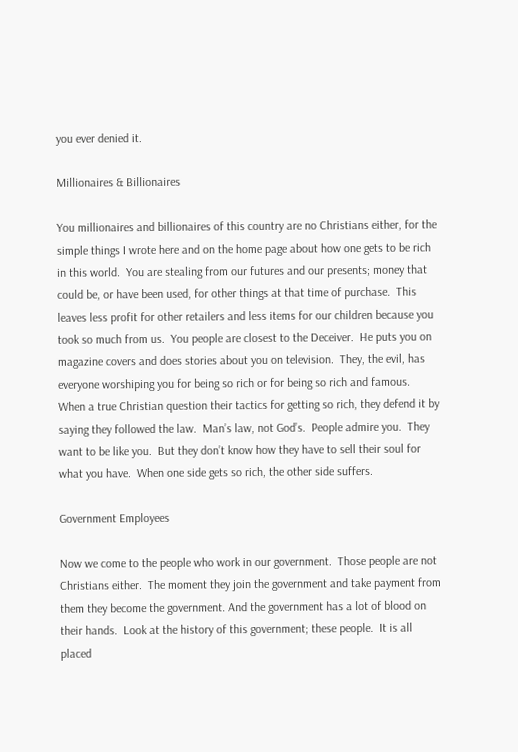you ever denied it.

Millionaires & Billionaires

You millionaires and billionaires of this country are no Christians either, for the simple things I wrote here and on the home page about how one gets to be rich in this world.  You are stealing from our futures and our presents; money that could be, or have been used, for other things at that time of purchase.  This leaves less profit for other retailers and less items for our children because you took so much from us.  You people are closest to the Deceiver.  He puts you on magazine covers and does stories about you on television.  They, the evil, has everyone worshiping you for being so rich or for being so rich and famous.  When a true Christian question their tactics for getting so rich, they defend it by saying they followed the law.  Man’s law, not God’s.  People admire you.  They want to be like you.  But they don’t know how they have to sell their soul for what you have.  When one side gets so rich, the other side suffers.

Government Employees

Now we come to the people who work in our government.  Those people are not Christians either.  The moment they join the government and take payment from them they become the government. And the government has a lot of blood on their hands.  Look at the history of this government; these people.  It is all placed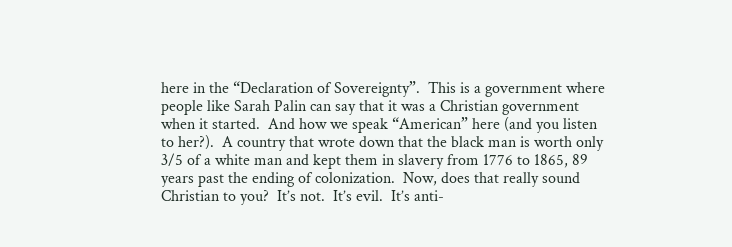here in the “Declaration of Sovereignty”.  This is a government where people like Sarah Palin can say that it was a Christian government when it started.  And how we speak “American” here (and you listen to her?).  A country that wrote down that the black man is worth only 3/5 of a white man and kept them in slavery from 1776 to 1865, 89 years past the ending of colonization.  Now, does that really sound Christian to you?  It’s not.  It’s evil.  It’s anti-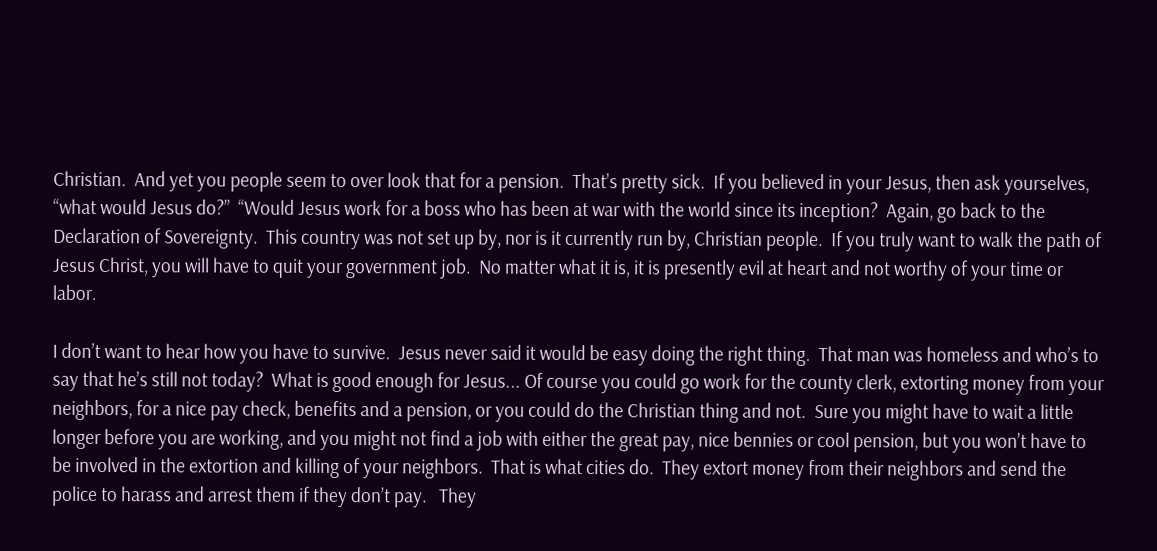Christian.  And yet you people seem to over look that for a pension.  That’s pretty sick.  If you believed in your Jesus, then ask yourselves, “what would Jesus do?”  “Would Jesus work for a boss who has been at war with the world since its inception?  Again, go back to the Declaration of Sovereignty.  This country was not set up by, nor is it currently run by, Christian people.  If you truly want to walk the path of Jesus Christ, you will have to quit your government job.  No matter what it is, it is presently evil at heart and not worthy of your time or labor.

I don’t want to hear how you have to survive.  Jesus never said it would be easy doing the right thing.  That man was homeless and who’s to say that he’s still not today?  What is good enough for Jesus... Of course you could go work for the county clerk, extorting money from your neighbors, for a nice pay check, benefits and a pension, or you could do the Christian thing and not.  Sure you might have to wait a little longer before you are working, and you might not find a job with either the great pay, nice bennies or cool pension, but you won’t have to be involved in the extortion and killing of your neighbors.  That is what cities do.  They extort money from their neighbors and send the police to harass and arrest them if they don’t pay.   They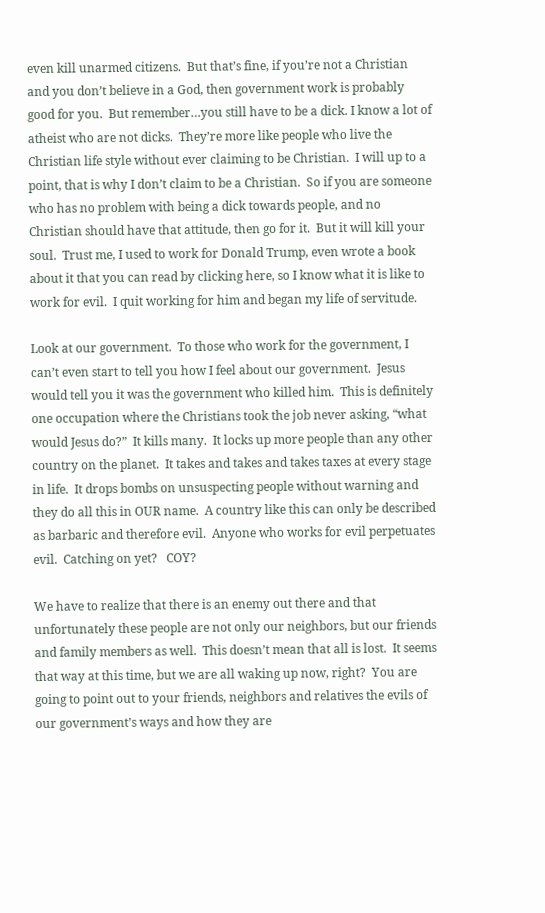even kill unarmed citizens.  But that’s fine, if you’re not a Christian and you don’t believe in a God, then government work is probably good for you.  But remember…you still have to be a dick. I know a lot of atheist who are not dicks.  They’re more like people who live the Christian life style without ever claiming to be Christian.  I will up to a point, that is why I don’t claim to be a Christian.  So if you are someone who has no problem with being a dick towards people, and no Christian should have that attitude, then go for it.  But it will kill your soul.  Trust me, I used to work for Donald Trump, even wrote a book about it that you can read by clicking here, so I know what it is like to work for evil.  I quit working for him and began my life of servitude.

Look at our government.  To those who work for the government, I can’t even start to tell you how I feel about our government.  Jesus would tell you it was the government who killed him.  This is definitely one occupation where the Christians took the job never asking, “what would Jesus do?”  It kills many.  It locks up more people than any other country on the planet.  It takes and takes and takes taxes at every stage in life.  It drops bombs on unsuspecting people without warning and they do all this in OUR name.  A country like this can only be described as barbaric and therefore evil.  Anyone who works for evil perpetuates evil.  Catching on yet?   COY?

We have to realize that there is an enemy out there and that unfortunately these people are not only our neighbors, but our friends and family members as well.  This doesn’t mean that all is lost.  It seems that way at this time, but we are all waking up now, right?  You are going to point out to your friends, neighbors and relatives the evils of our government’s ways and how they are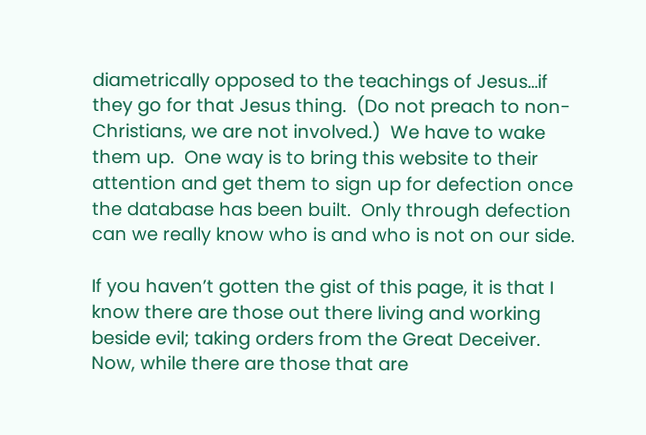diametrically opposed to the teachings of Jesus…if they go for that Jesus thing.  (Do not preach to non-Christians, we are not involved.)  We have to wake them up.  One way is to bring this website to their attention and get them to sign up for defection once the database has been built.  Only through defection can we really know who is and who is not on our side.

If you haven’t gotten the gist of this page, it is that I know there are those out there living and working beside evil; taking orders from the Great Deceiver.  Now, while there are those that are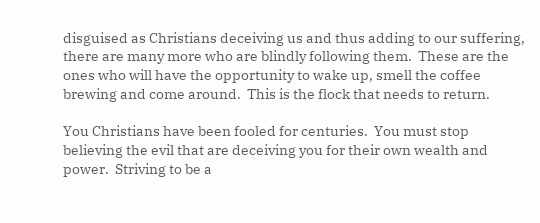disguised as Christians deceiving us and thus adding to our suffering, there are many more who are blindly following them.  These are the ones who will have the opportunity to wake up, smell the coffee brewing and come around.  This is the flock that needs to return.

You Christians have been fooled for centuries.  You must stop believing the evil that are deceiving you for their own wealth and power.  Striving to be a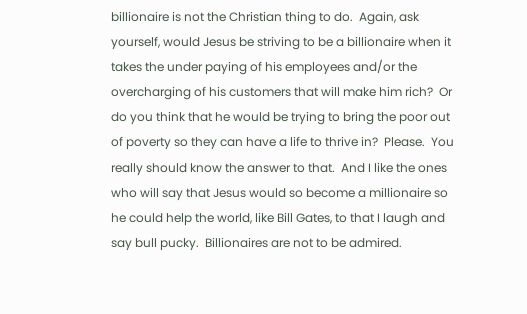billionaire is not the Christian thing to do.  Again, ask yourself, would Jesus be striving to be a billionaire when it takes the under paying of his employees and/or the overcharging of his customers that will make him rich?  Or do you think that he would be trying to bring the poor out of poverty so they can have a life to thrive in?  Please.  You really should know the answer to that.  And I like the ones who will say that Jesus would so become a millionaire so he could help the world, like Bill Gates, to that I laugh and say bull pucky.  Billionaires are not to be admired.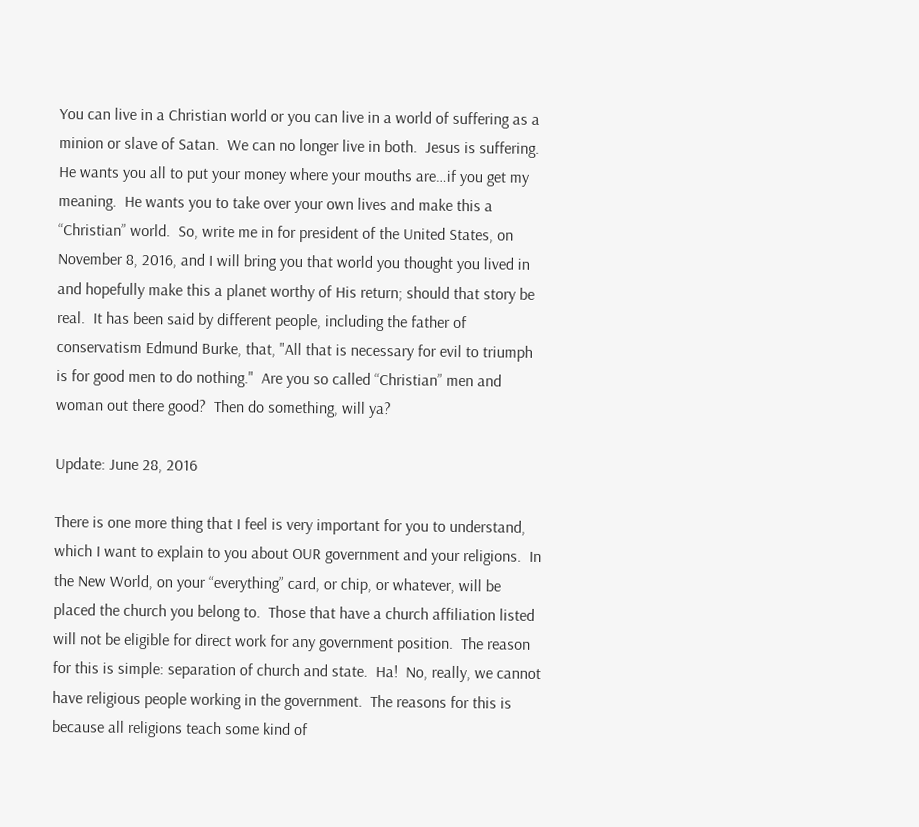You can live in a Christian world or you can live in a world of suffering as a minion or slave of Satan.  We can no longer live in both.  Jesus is suffering.  He wants you all to put your money where your mouths are…if you get my meaning.  He wants you to take over your own lives and make this a “Christian” world.  So, write me in for president of the United States, on November 8, 2016, and I will bring you that world you thought you lived in and hopefully make this a planet worthy of His return; should that story be real.  It has been said by different people, including the father of conservatism Edmund Burke, that, "All that is necessary for evil to triumph is for good men to do nothing."  Are you so called “Christian” men and woman out there good?  Then do something, will ya?

Update: June 28, 2016

There is one more thing that I feel is very important for you to understand, which I want to explain to you about OUR government and your religions.  In the New World, on your “everything” card, or chip, or whatever, will be placed the church you belong to.  Those that have a church affiliation listed will not be eligible for direct work for any government position.  The reason for this is simple: separation of church and state.  Ha!  No, really, we cannot have religious people working in the government.  The reasons for this is because all religions teach some kind of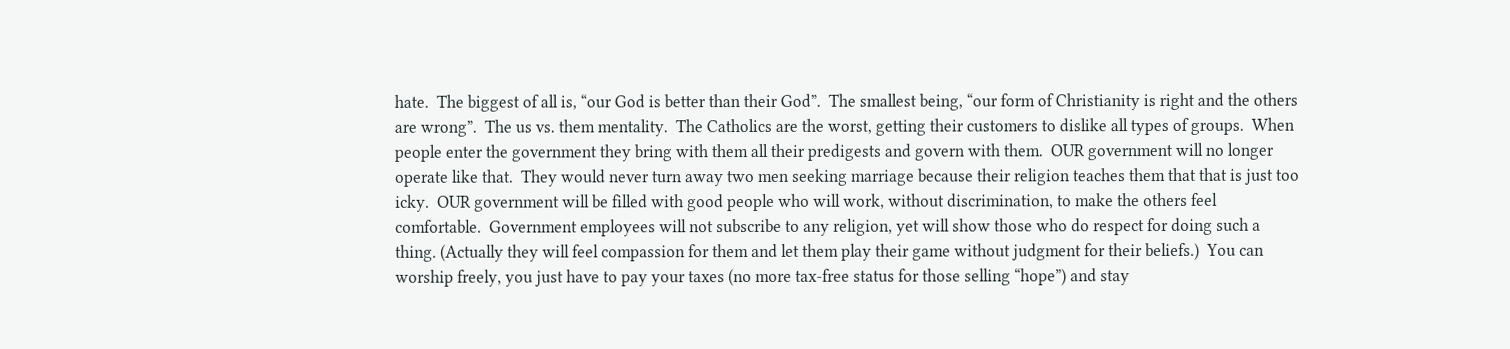hate.  The biggest of all is, “our God is better than their God”.  The smallest being, “our form of Christianity is right and the others are wrong”.  The us vs. them mentality.  The Catholics are the worst, getting their customers to dislike all types of groups.  When people enter the government they bring with them all their predigests and govern with them.  OUR government will no longer operate like that.  They would never turn away two men seeking marriage because their religion teaches them that that is just too icky.  OUR government will be filled with good people who will work, without discrimination, to make the others feel comfortable.  Government employees will not subscribe to any religion, yet will show those who do respect for doing such a thing. (Actually they will feel compassion for them and let them play their game without judgment for their beliefs.)  You can worship freely, you just have to pay your taxes (no more tax-free status for those selling “hope”) and stay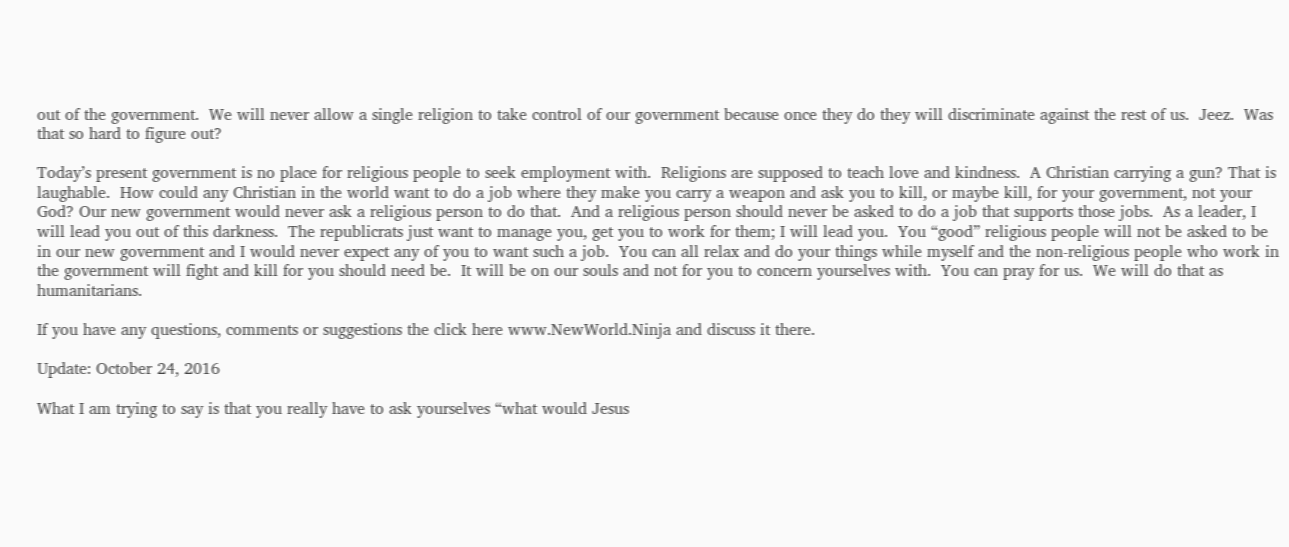out of the government.  We will never allow a single religion to take control of our government because once they do they will discriminate against the rest of us.  Jeez.  Was that so hard to figure out?

Today’s present government is no place for religious people to seek employment with.  Religions are supposed to teach love and kindness.  A Christian carrying a gun? That is laughable.  How could any Christian in the world want to do a job where they make you carry a weapon and ask you to kill, or maybe kill, for your government, not your God? Our new government would never ask a religious person to do that.  And a religious person should never be asked to do a job that supports those jobs.  As a leader, I will lead you out of this darkness.  The republicrats just want to manage you, get you to work for them; I will lead you.  You “good” religious people will not be asked to be in our new government and I would never expect any of you to want such a job.  You can all relax and do your things while myself and the non-religious people who work in the government will fight and kill for you should need be.  It will be on our souls and not for you to concern yourselves with.  You can pray for us.  We will do that as humanitarians.

If you have any questions, comments or suggestions the click here www.NewWorld.Ninja and discuss it there.

Update: October 24, 2016

What I am trying to say is that you really have to ask yourselves “what would Jesus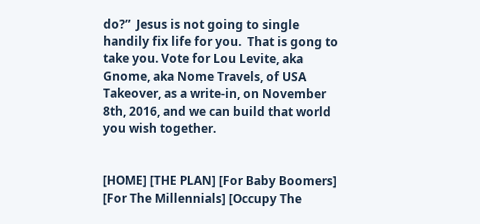do?”  Jesus is not going to single handily fix life for you.  That is gong to take you. Vote for Lou Levite, aka Gnome, aka Nome Travels, of USA Takeover, as a write-in, on November 8th, 2016, and we can build that world you wish together.


[HOME] [THE PLAN] [For Baby Boomers] [For The Millennials] [Occupy The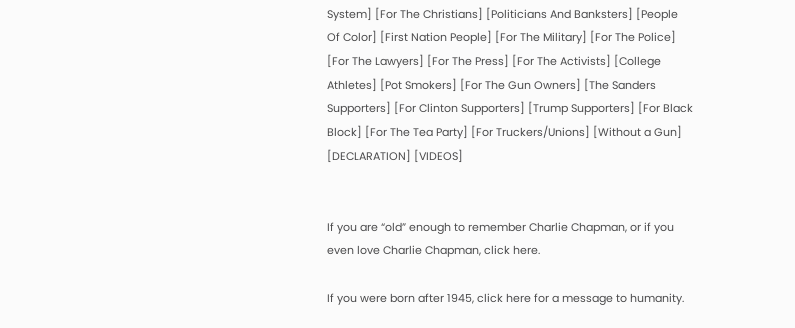System] [For The Christians] [Politicians And Banksters] [People Of Color] [First Nation People] [For The Military] [For The Police] [For The Lawyers] [For The Press] [For The Activists] [College Athletes] [Pot Smokers] [For The Gun Owners] [The Sanders Supporters] [For Clinton Supporters] [Trump Supporters] [For Black Block] [For The Tea Party] [For Truckers/Unions] [Without a Gun] [DECLARATION] [VIDEOS]


If you are “old” enough to remember Charlie Chapman, or if you even love Charlie Chapman, click here.

If you were born after 1945, click here for a message to humanity.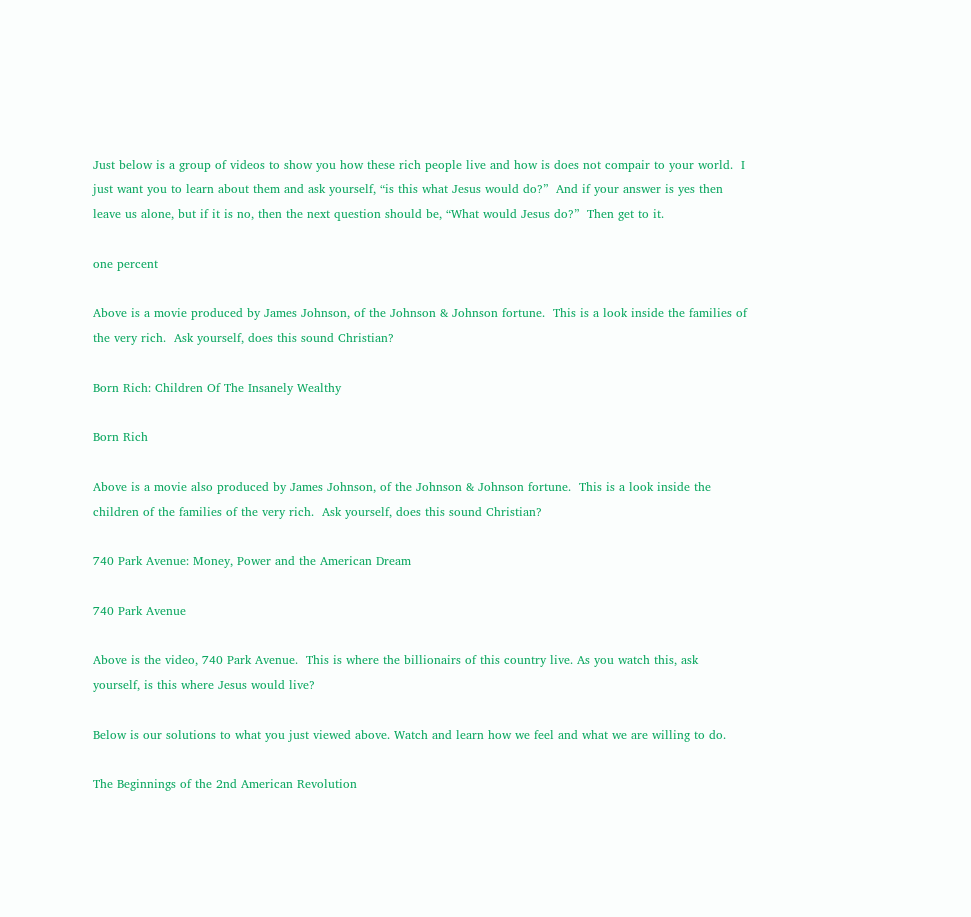Just below is a group of videos to show you how these rich people live and how is does not compair to your world.  I just want you to learn about them and ask yourself, “is this what Jesus would do?”  And if your answer is yes then leave us alone, but if it is no, then the next question should be, “What would Jesus do?”  Then get to it.

one percent

Above is a movie produced by James Johnson, of the Johnson & Johnson fortune.  This is a look inside the families of the very rich.  Ask yourself, does this sound Christian?

Born Rich: Children Of The Insanely Wealthy

Born Rich

Above is a movie also produced by James Johnson, of the Johnson & Johnson fortune.  This is a look inside the children of the families of the very rich.  Ask yourself, does this sound Christian?

740 Park Avenue: Money, Power and the American Dream

740 Park Avenue

Above is the video, 740 Park Avenue.  This is where the billionairs of this country live. As you watch this, ask yourself, is this where Jesus would live?

Below is our solutions to what you just viewed above. Watch and learn how we feel and what we are willing to do.

The Beginnings of the 2nd American Revolution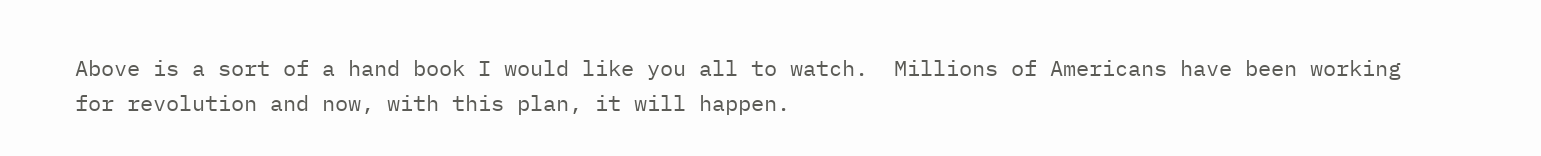Above is a sort of a hand book I would like you all to watch.  Millions of Americans have been working for revolution and now, with this plan, it will happen.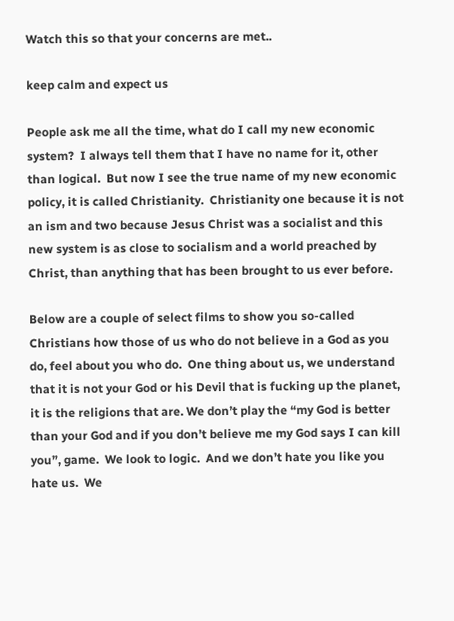Watch this so that your concerns are met..

keep calm and expect us

People ask me all the time, what do I call my new economic system?  I always tell them that I have no name for it, other than logical.  But now I see the true name of my new economic policy, it is called Christianity.  Christianity one because it is not an ism and two because Jesus Christ was a socialist and this new system is as close to socialism and a world preached by Christ, than anything that has been brought to us ever before.

Below are a couple of select films to show you so-called Christians how those of us who do not believe in a God as you do, feel about you who do.  One thing about us, we understand that it is not your God or his Devil that is fucking up the planet, it is the religions that are. We don’t play the “my God is better than your God and if you don’t believe me my God says I can kill you”, game.  We look to logic.  And we don’t hate you like you hate us.  We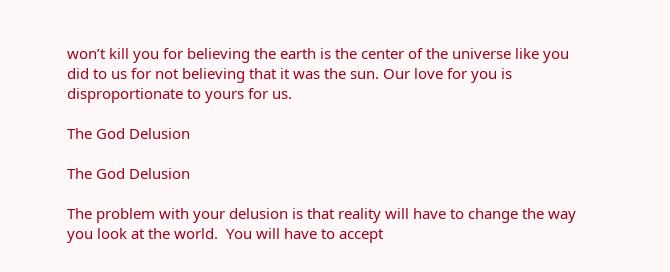won’t kill you for believing the earth is the center of the universe like you did to us for not believing that it was the sun. Our love for you is disproportionate to yours for us.

The God Delusion

The God Delusion

The problem with your delusion is that reality will have to change the way you look at the world.  You will have to accept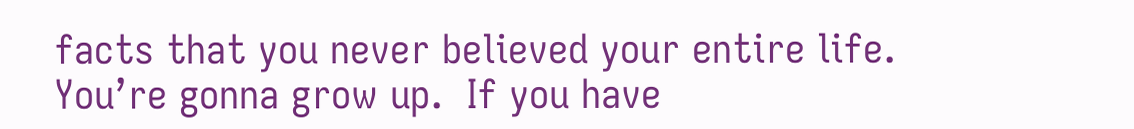facts that you never believed your entire life.  You’re gonna grow up.  If you have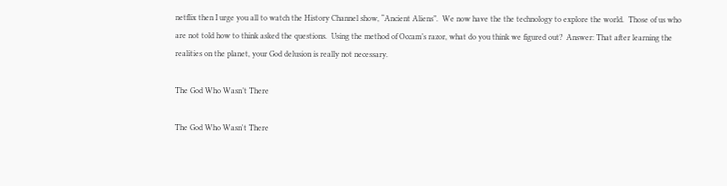netflix then I urge you all to watch the History Channel show, “Ancient Aliens”.  We now have the the technology to explore the world.  Those of us who are not told how to think asked the questions.  Using the method of Occam’s razor, what do you think we figured out?  Answer: That after learning the realities on the planet, your God delusion is really not necessary.

The God Who Wasn’t There

The God Who Wasn't There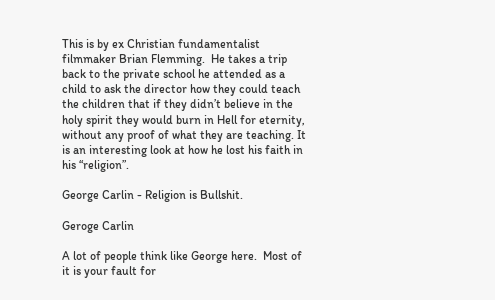This is by ex Christian fundamentalist filmmaker Brian Flemming.  He takes a trip back to the private school he attended as a child to ask the director how they could teach the children that if they didn’t believe in the holy spirit they would burn in Hell for eternity, without any proof of what they are teaching. It is an interesting look at how he lost his faith in his “religion”.

George Carlin - Religion is Bullshit.

Geroge Carlin

A lot of people think like George here.  Most of it is your fault for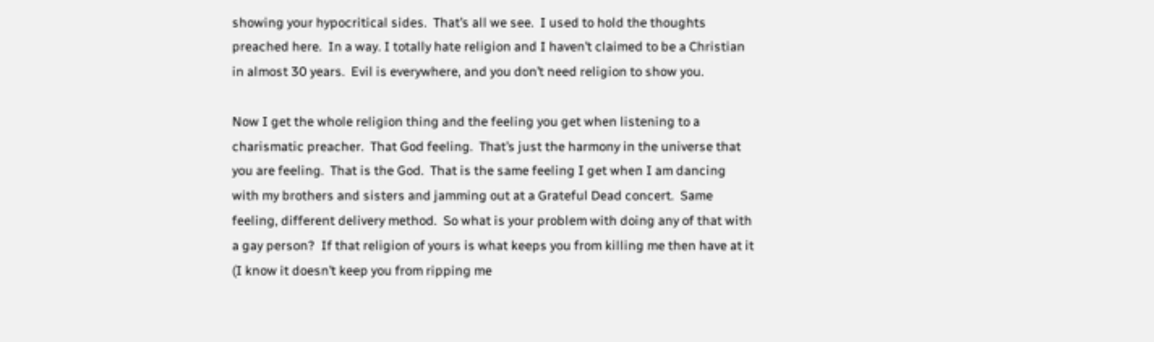showing your hypocritical sides.  That’s all we see.  I used to hold the thoughts preached here.  In a way. I totally hate religion and I haven’t claimed to be a Christian in almost 30 years.  Evil is everywhere, and you don’t need religion to show you.

Now I get the whole religion thing and the feeling you get when listening to a charismatic preacher.  That God feeling.  That’s just the harmony in the universe that you are feeling.  That is the God.  That is the same feeling I get when I am dancing with my brothers and sisters and jamming out at a Grateful Dead concert.  Same feeling, different delivery method.  So what is your problem with doing any of that with a gay person?  If that religion of yours is what keeps you from killing me then have at it (I know it doesn’t keep you from ripping me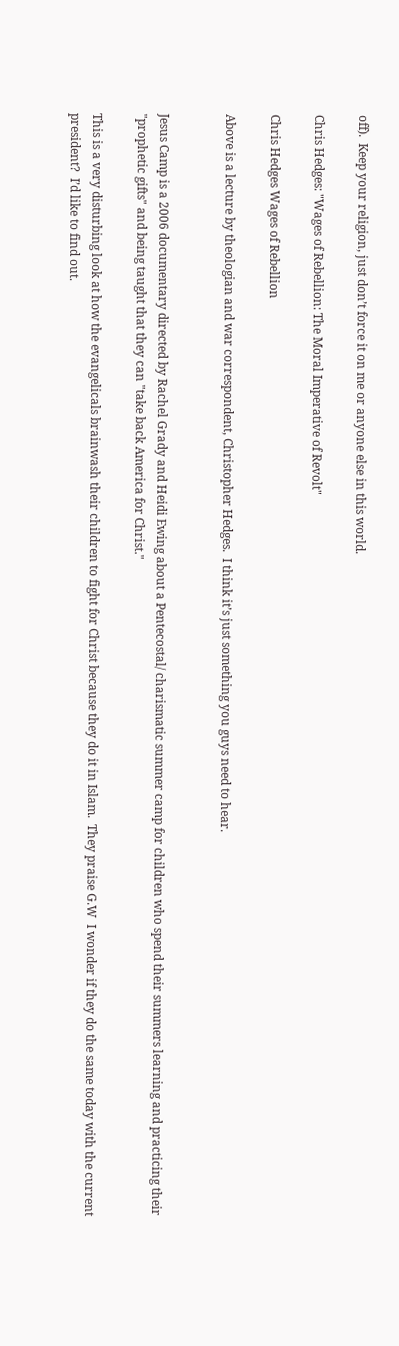off).  Keep your religion, just don’t force it on me or anyone else in this world.

Chris Hedges: "Wages of Rebellion: The Moral Imperative of Revolt"

Chris Hedges Wages of Rebellion

Above is a lecture by theologian and war correspondent, Christopher Hedges.  I think it’s just something you guys need to hear.


Jesus Camp is a 2006 documentary directed by Rachel Grady and Heidi Ewing about a Pentecostal/ charismatic summer camp for children who spend their summers learning and practicing their "prophetic gifts" and being taught that they can "take back America for Christ."

This is a very disturbing look at how the evangelicals brainwash their children to fight for Christ because they do it in Islam.  They praise G.W  I wonder if they do the same today with the current president?  I’d like to find out.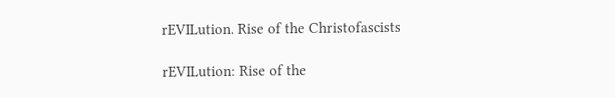rEVILution. Rise of the Christofascists

rEVILution: Rise of the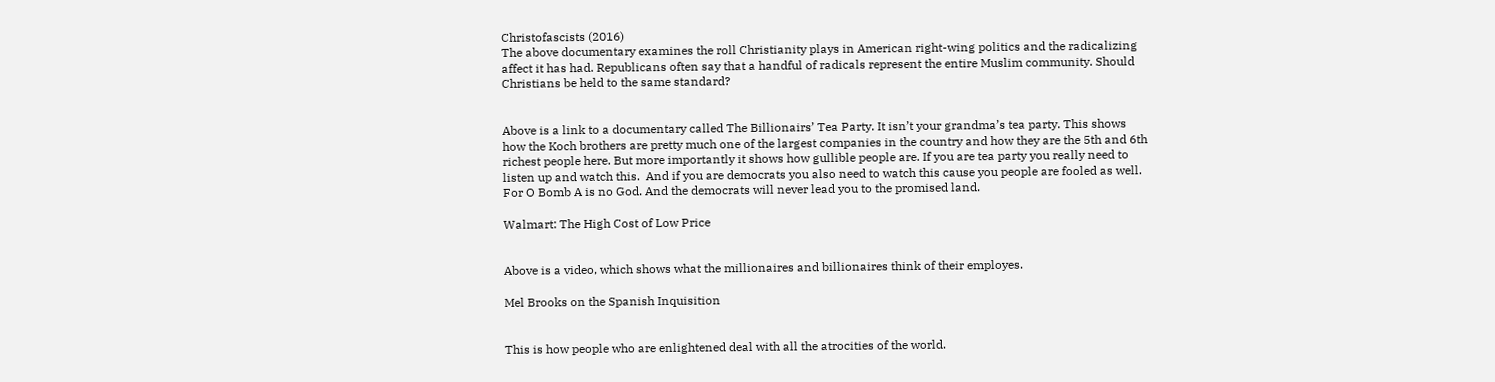Christofascists (2016)
The above documentary examines the roll Christianity plays in American right-wing politics and the radicalizing affect it has had. Republicans often say that a handful of radicals represent the entire Muslim community. Should Christians be held to the same standard?


Above is a link to a documentary called The Billionairs’ Tea Party. It isn’t your grandma’s tea party. This shows how the Koch brothers are pretty much one of the largest companies in the country and how they are the 5th and 6th richest people here. But more importantly it shows how gullible people are. If you are tea party you really need to listen up and watch this.  And if you are democrats you also need to watch this cause you people are fooled as well. For O Bomb A is no God. And the democrats will never lead you to the promised land.

Walmart: The High Cost of Low Price


Above is a video, which shows what the millionaires and billionaires think of their employes.

Mel Brooks on the Spanish Inquisition


This is how people who are enlightened deal with all the atrocities of the world.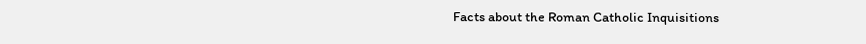Facts about the Roman Catholic Inquisitions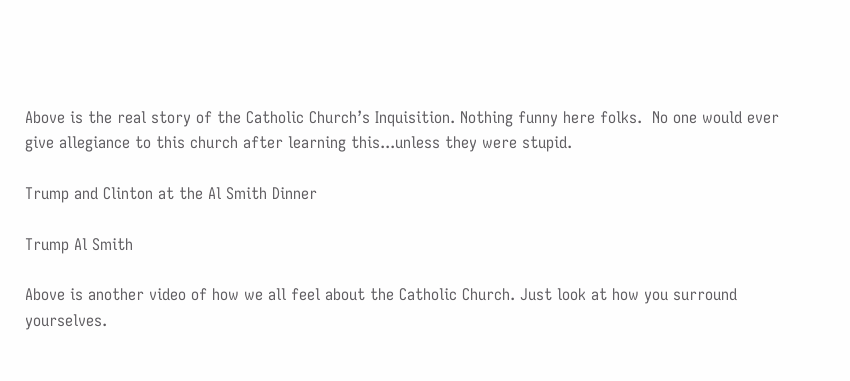Above is the real story of the Catholic Church’s Inquisition. Nothing funny here folks.  No one would ever give allegiance to this church after learning this...unless they were stupid.

Trump and Clinton at the Al Smith Dinner

Trump Al Smith

Above is another video of how we all feel about the Catholic Church. Just look at how you surround yourselves.